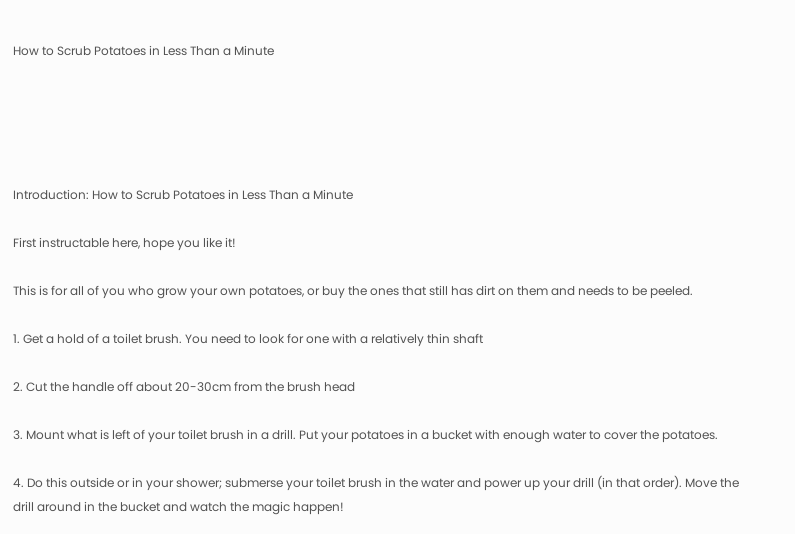How to Scrub Potatoes in Less Than a Minute





Introduction: How to Scrub Potatoes in Less Than a Minute

First instructable here, hope you like it!

This is for all of you who grow your own potatoes, or buy the ones that still has dirt on them and needs to be peeled.

1. Get a hold of a toilet brush. You need to look for one with a relatively thin shaft

2. Cut the handle off about 20-30cm from the brush head

3. Mount what is left of your toilet brush in a drill. Put your potatoes in a bucket with enough water to cover the potatoes.

4. Do this outside or in your shower; submerse your toilet brush in the water and power up your drill (in that order). Move the drill around in the bucket and watch the magic happen!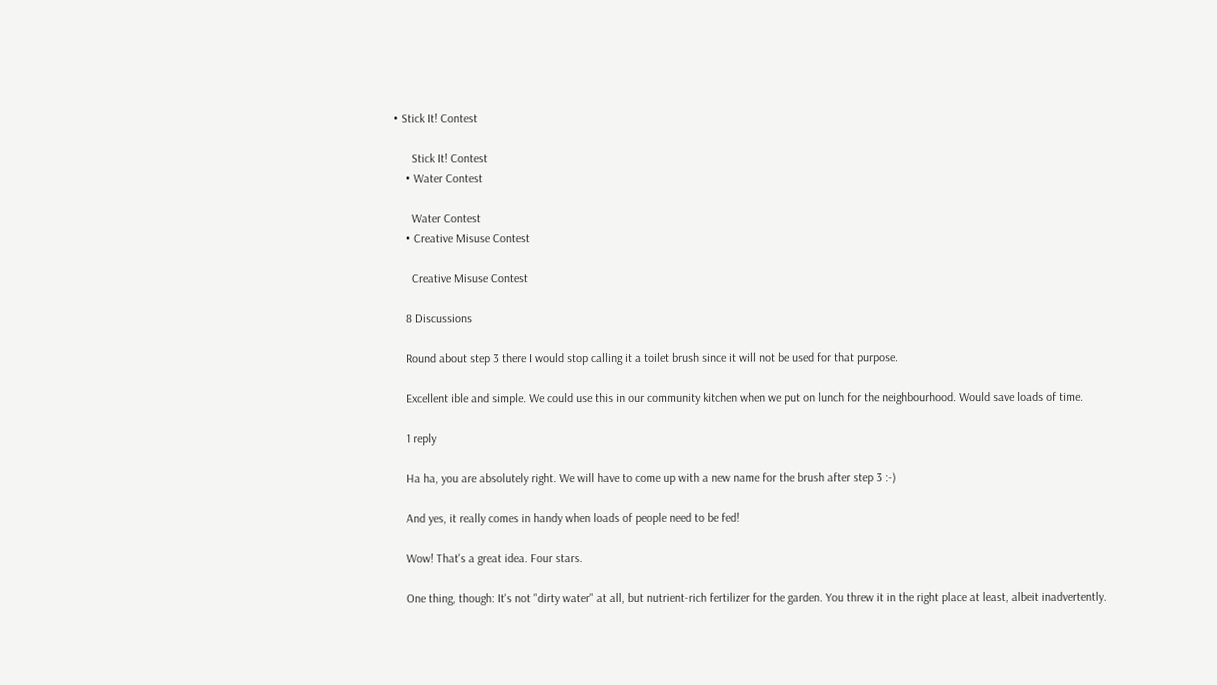• Stick It! Contest

      Stick It! Contest
    • Water Contest

      Water Contest
    • Creative Misuse Contest

      Creative Misuse Contest

    8 Discussions

    Round about step 3 there I would stop calling it a toilet brush since it will not be used for that purpose.

    Excellent ible and simple. We could use this in our community kitchen when we put on lunch for the neighbourhood. Would save loads of time.

    1 reply

    Ha ha, you are absolutely right. We will have to come up with a new name for the brush after step 3 :-)

    And yes, it really comes in handy when loads of people need to be fed!

    Wow! That's a great idea. Four stars.

    One thing, though: It's not "dirty water" at all, but nutrient-rich fertilizer for the garden. You threw it in the right place at least, albeit inadvertently.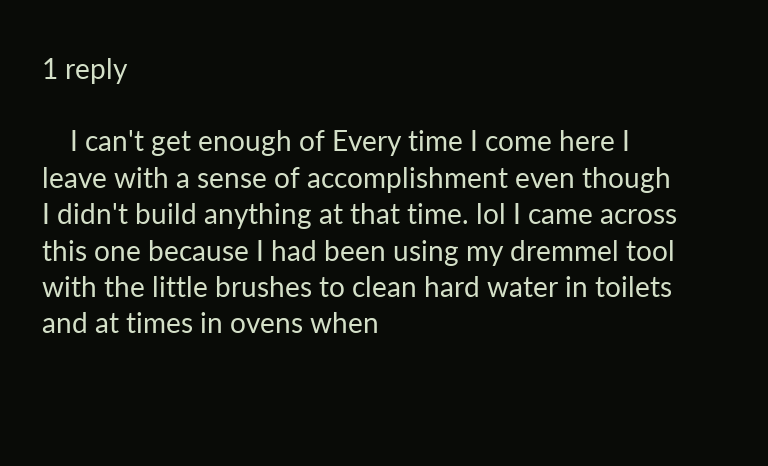1 reply

    I can't get enough of Every time I come here I leave with a sense of accomplishment even though I didn't build anything at that time. lol I came across this one because I had been using my dremmel tool with the little brushes to clean hard water in toilets and at times in ovens when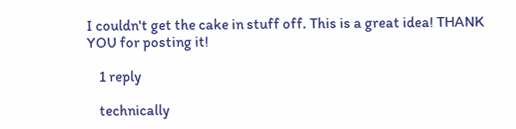I couldn't get the cake in stuff off. This is a great idea! THANK YOU for posting it!

    1 reply

    technically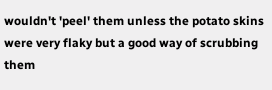wouldn't 'peel' them unless the potato skins were very flaky but a good way of scrubbing them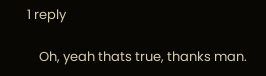1 reply

    Oh, yeah thats true, thanks man.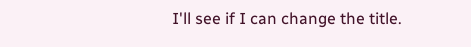I'll see if I can change the title.